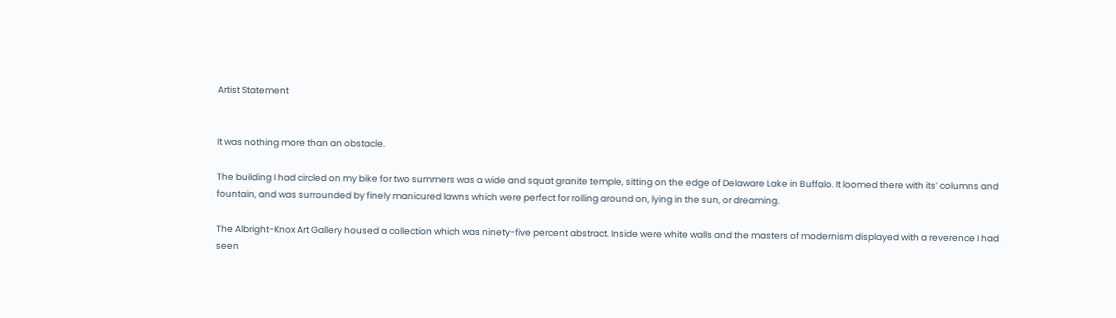Artist Statement


It was nothing more than an obstacle.

The building I had circled on my bike for two summers was a wide and squat granite temple, sitting on the edge of Delaware Lake in Buffalo. It loomed there with its’ columns and fountain, and was surrounded by finely manicured lawns which were perfect for rolling around on, lying in the sun, or dreaming.

The Albright-Knox Art Gallery housed a collection which was ninety-five percent abstract. Inside were white walls and the masters of modernism displayed with a reverence I had seen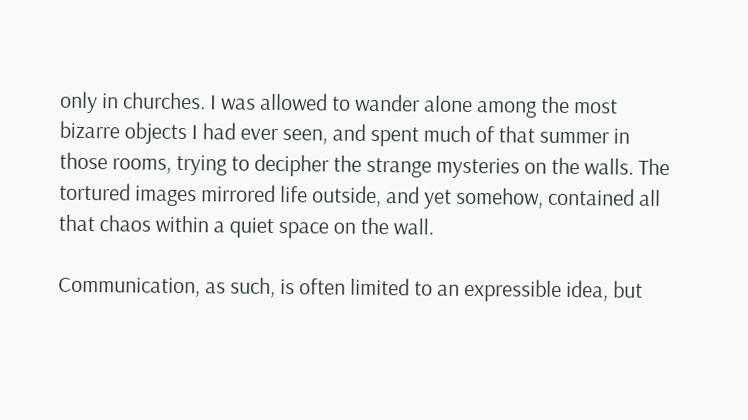only in churches. I was allowed to wander alone among the most bizarre objects I had ever seen, and spent much of that summer in those rooms, trying to decipher the strange mysteries on the walls. The tortured images mirrored life outside, and yet somehow, contained all that chaos within a quiet space on the wall.

Communication, as such, is often limited to an expressible idea, but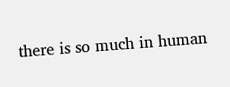there is so much in human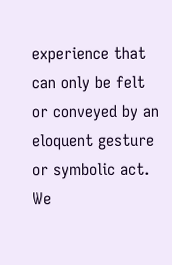experience that can only be felt or conveyed by an eloquent gesture or symbolic act. We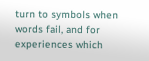turn to symbols when words fail, and for experiences which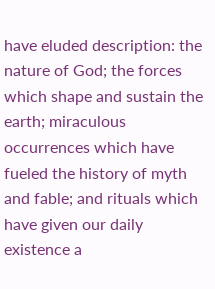have eluded description: the nature of God; the forces which shape and sustain the earth; miraculous occurrences which have fueled the history of myth and fable; and rituals which have given our daily existence a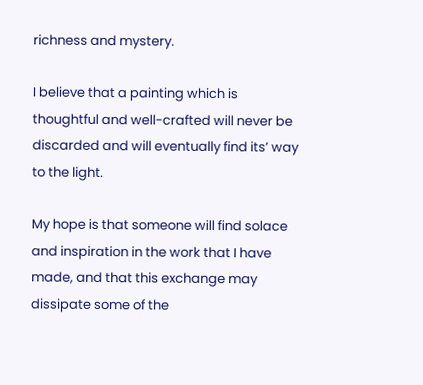richness and mystery.

I believe that a painting which is thoughtful and well-crafted will never be discarded and will eventually find its’ way to the light.

My hope is that someone will find solace and inspiration in the work that I have made, and that this exchange may dissipate some of the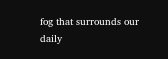fog that surrounds our daily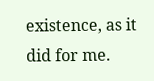existence, as it did for me.